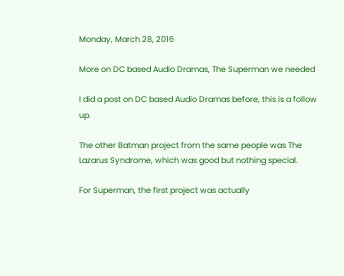Monday, March 28, 2016

More on DC based Audio Dramas, The Superman we needed

I did a post on DC based Audio Dramas before, this is a follow up.

The other Batman project from the same people was The Lazarus Syndrome, which was good but nothing special.

For Superman, the first project was actually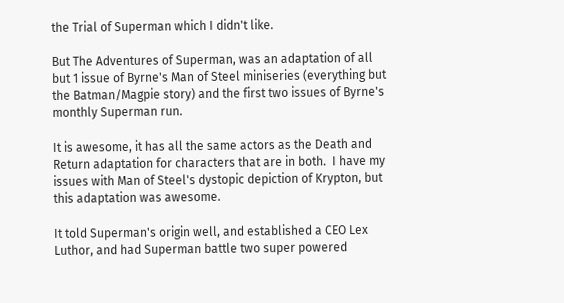the Trial of Superman which I didn't like.

But The Adventures of Superman, was an adaptation of all but 1 issue of Byrne's Man of Steel miniseries (everything but the Batman/Magpie story) and the first two issues of Byrne's monthly Superman run.

It is awesome, it has all the same actors as the Death and Return adaptation for characters that are in both.  I have my issues with Man of Steel's dystopic depiction of Krypton, but this adaptation was awesome.

It told Superman's origin well, and established a CEO Lex Luthor, and had Superman battle two super powered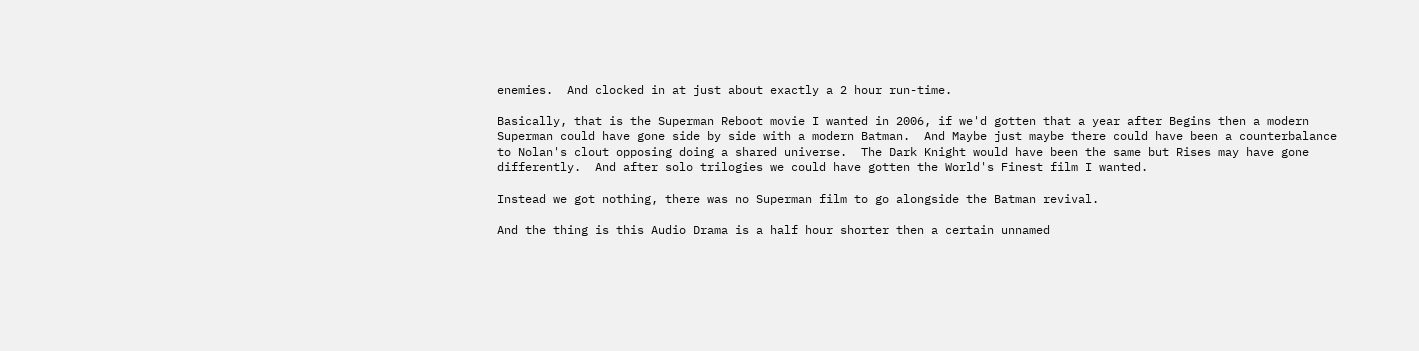enemies.  And clocked in at just about exactly a 2 hour run-time.

Basically, that is the Superman Reboot movie I wanted in 2006, if we'd gotten that a year after Begins then a modern Superman could have gone side by side with a modern Batman.  And Maybe just maybe there could have been a counterbalance to Nolan's clout opposing doing a shared universe.  The Dark Knight would have been the same but Rises may have gone differently.  And after solo trilogies we could have gotten the World's Finest film I wanted.

Instead we got nothing, there was no Superman film to go alongside the Batman revival.

And the thing is this Audio Drama is a half hour shorter then a certain unnamed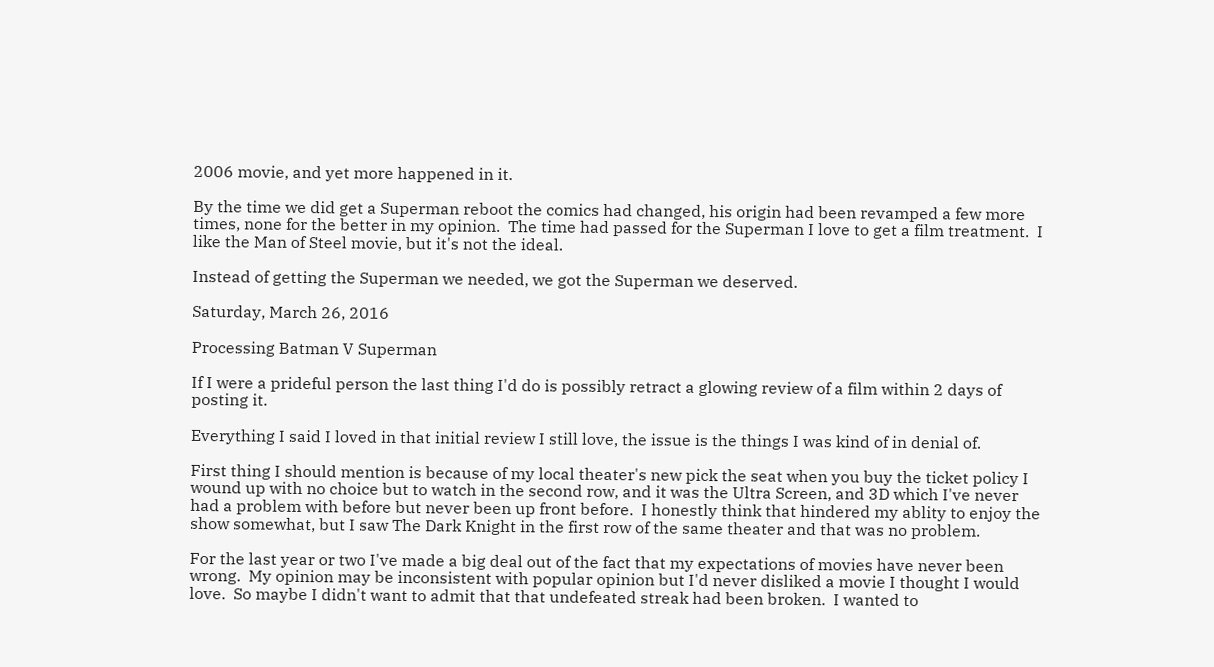2006 movie, and yet more happened in it.

By the time we did get a Superman reboot the comics had changed, his origin had been revamped a few more times, none for the better in my opinion.  The time had passed for the Superman I love to get a film treatment.  I like the Man of Steel movie, but it's not the ideal.

Instead of getting the Superman we needed, we got the Superman we deserved.

Saturday, March 26, 2016

Processing Batman V Superman

If I were a prideful person the last thing I'd do is possibly retract a glowing review of a film within 2 days of posting it.

Everything I said I loved in that initial review I still love, the issue is the things I was kind of in denial of.

First thing I should mention is because of my local theater's new pick the seat when you buy the ticket policy I wound up with no choice but to watch in the second row, and it was the Ultra Screen, and 3D which I've never had a problem with before but never been up front before.  I honestly think that hindered my ablity to enjoy the show somewhat, but I saw The Dark Knight in the first row of the same theater and that was no problem.

For the last year or two I've made a big deal out of the fact that my expectations of movies have never been wrong.  My opinion may be inconsistent with popular opinion but I'd never disliked a movie I thought I would love.  So maybe I didn't want to admit that that undefeated streak had been broken.  I wanted to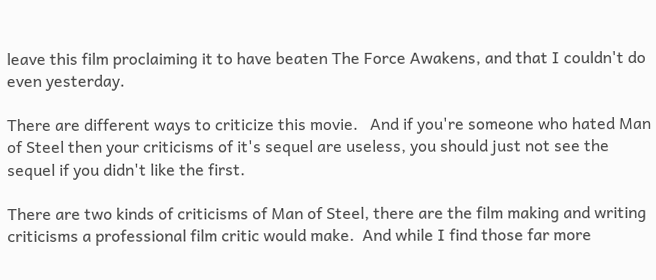leave this film proclaiming it to have beaten The Force Awakens, and that I couldn't do even yesterday.

There are different ways to criticize this movie.   And if you're someone who hated Man of Steel then your criticisms of it's sequel are useless, you should just not see the sequel if you didn't like the first.

There are two kinds of criticisms of Man of Steel, there are the film making and writing criticisms a professional film critic would make.  And while I find those far more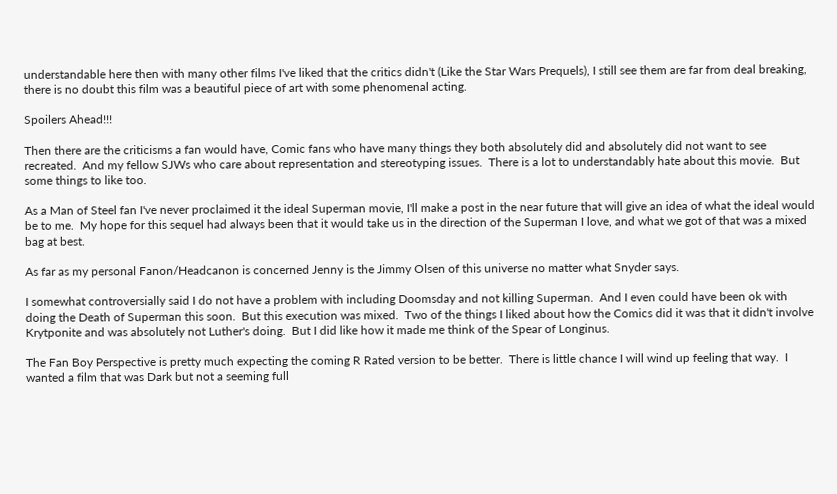understandable here then with many other films I've liked that the critics didn't (Like the Star Wars Prequels), I still see them are far from deal breaking, there is no doubt this film was a beautiful piece of art with some phenomenal acting.

Spoilers Ahead!!!

Then there are the criticisms a fan would have, Comic fans who have many things they both absolutely did and absolutely did not want to see recreated.  And my fellow SJWs who care about representation and stereotyping issues.  There is a lot to understandably hate about this movie.  But some things to like too.

As a Man of Steel fan I've never proclaimed it the ideal Superman movie, I'll make a post in the near future that will give an idea of what the ideal would be to me.  My hope for this sequel had always been that it would take us in the direction of the Superman I love, and what we got of that was a mixed bag at best.

As far as my personal Fanon/Headcanon is concerned Jenny is the Jimmy Olsen of this universe no matter what Snyder says.

I somewhat controversially said I do not have a problem with including Doomsday and not killing Superman.  And I even could have been ok with doing the Death of Superman this soon.  But this execution was mixed.  Two of the things I liked about how the Comics did it was that it didn't involve Krytponite and was absolutely not Luther's doing.  But I did like how it made me think of the Spear of Longinus.

The Fan Boy Perspective is pretty much expecting the coming R Rated version to be better.  There is little chance I will wind up feeling that way.  I wanted a film that was Dark but not a seeming full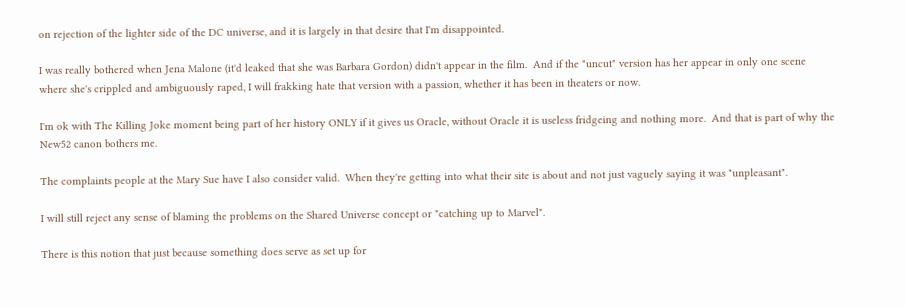on rejection of the lighter side of the DC universe, and it is largely in that desire that I'm disappointed.

I was really bothered when Jena Malone (it'd leaked that she was Barbara Gordon) didn't appear in the film.  And if the "uncut" version has her appear in only one scene where she's crippled and ambiguously raped, I will frakking hate that version with a passion, whether it has been in theaters or now.

I'm ok with The Killing Joke moment being part of her history ONLY if it gives us Oracle, without Oracle it is useless fridgeing and nothing more.  And that is part of why the New52 canon bothers me.

The complaints people at the Mary Sue have I also consider valid.  When they're getting into what their site is about and not just vaguely saying it was "unpleasant".

I will still reject any sense of blaming the problems on the Shared Universe concept or "catching up to Marvel".

There is this notion that just because something does serve as set up for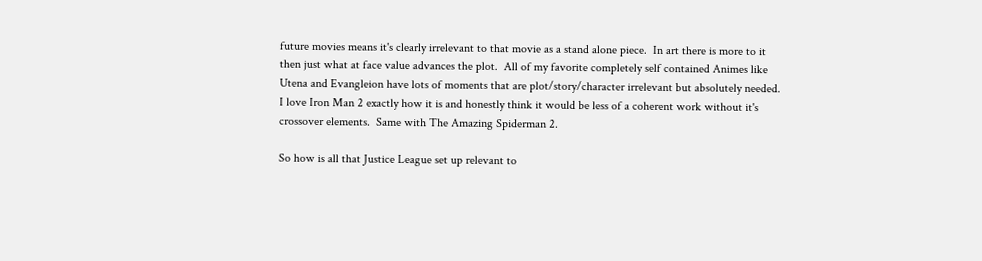future movies means it's clearly irrelevant to that movie as a stand alone piece.  In art there is more to it then just what at face value advances the plot.  All of my favorite completely self contained Animes like Utena and Evangleion have lots of moments that are plot/story/character irrelevant but absolutely needed.  I love Iron Man 2 exactly how it is and honestly think it would be less of a coherent work without it's crossover elements.  Same with The Amazing Spiderman 2.

So how is all that Justice League set up relevant to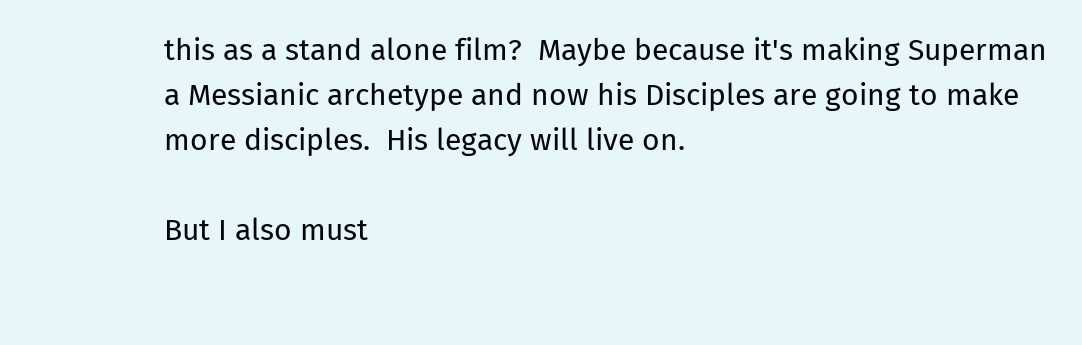this as a stand alone film?  Maybe because it's making Superman a Messianic archetype and now his Disciples are going to make more disciples.  His legacy will live on.

But I also must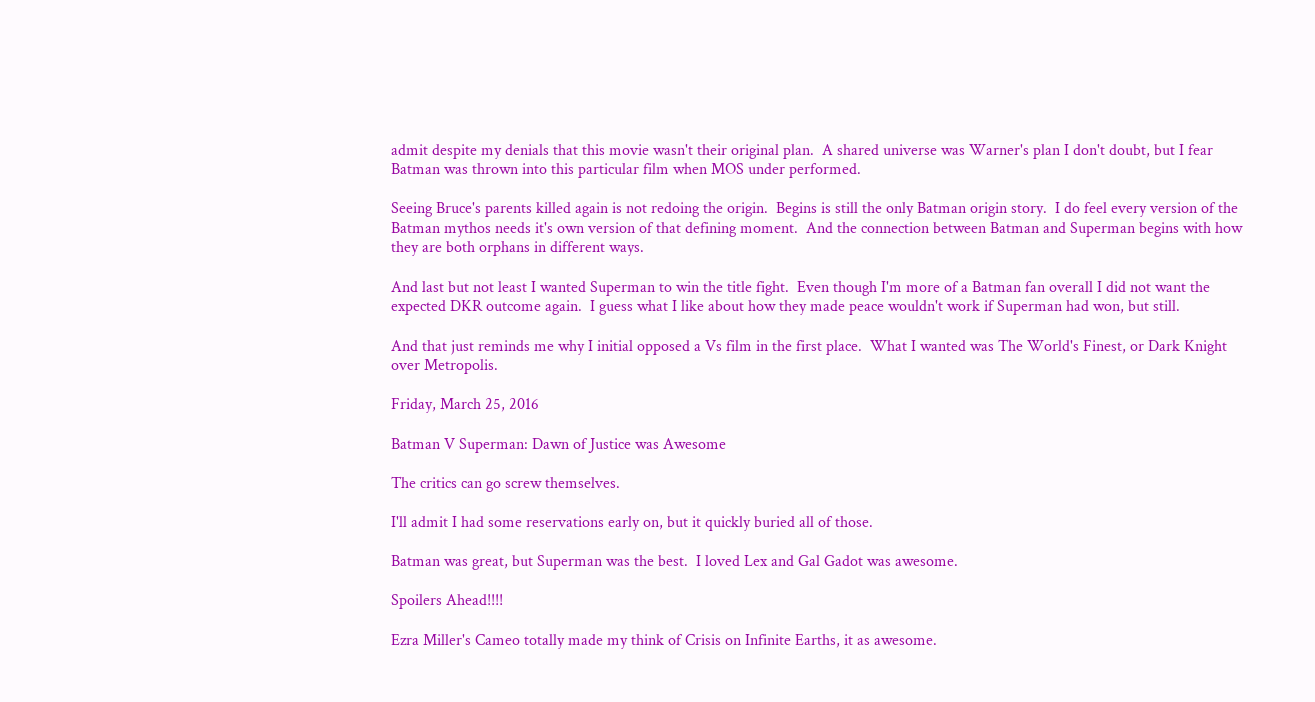admit despite my denials that this movie wasn't their original plan.  A shared universe was Warner's plan I don't doubt, but I fear Batman was thrown into this particular film when MOS under performed.

Seeing Bruce's parents killed again is not redoing the origin.  Begins is still the only Batman origin story.  I do feel every version of the Batman mythos needs it's own version of that defining moment.  And the connection between Batman and Superman begins with how they are both orphans in different ways.

And last but not least I wanted Superman to win the title fight.  Even though I'm more of a Batman fan overall I did not want the expected DKR outcome again.  I guess what I like about how they made peace wouldn't work if Superman had won, but still.

And that just reminds me why I initial opposed a Vs film in the first place.  What I wanted was The World's Finest, or Dark Knight over Metropolis.

Friday, March 25, 2016

Batman V Superman: Dawn of Justice was Awesome

The critics can go screw themselves.

I'll admit I had some reservations early on, but it quickly buried all of those.

Batman was great, but Superman was the best.  I loved Lex and Gal Gadot was awesome.

Spoilers Ahead!!!!

Ezra Miller's Cameo totally made my think of Crisis on Infinite Earths, it as awesome.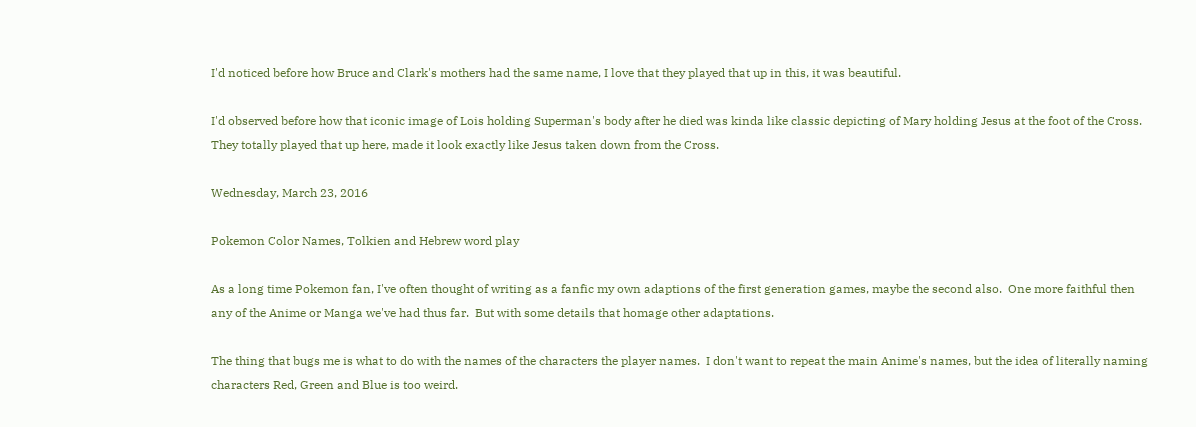I'd noticed before how Bruce and Clark's mothers had the same name, I love that they played that up in this, it was beautiful.

I'd observed before how that iconic image of Lois holding Superman's body after he died was kinda like classic depicting of Mary holding Jesus at the foot of the Cross.  They totally played that up here, made it look exactly like Jesus taken down from the Cross.

Wednesday, March 23, 2016

Pokemon Color Names, Tolkien and Hebrew word play

As a long time Pokemon fan, I've often thought of writing as a fanfic my own adaptions of the first generation games, maybe the second also.  One more faithful then any of the Anime or Manga we've had thus far.  But with some details that homage other adaptations.

The thing that bugs me is what to do with the names of the characters the player names.  I don't want to repeat the main Anime's names, but the idea of literally naming characters Red, Green and Blue is too weird.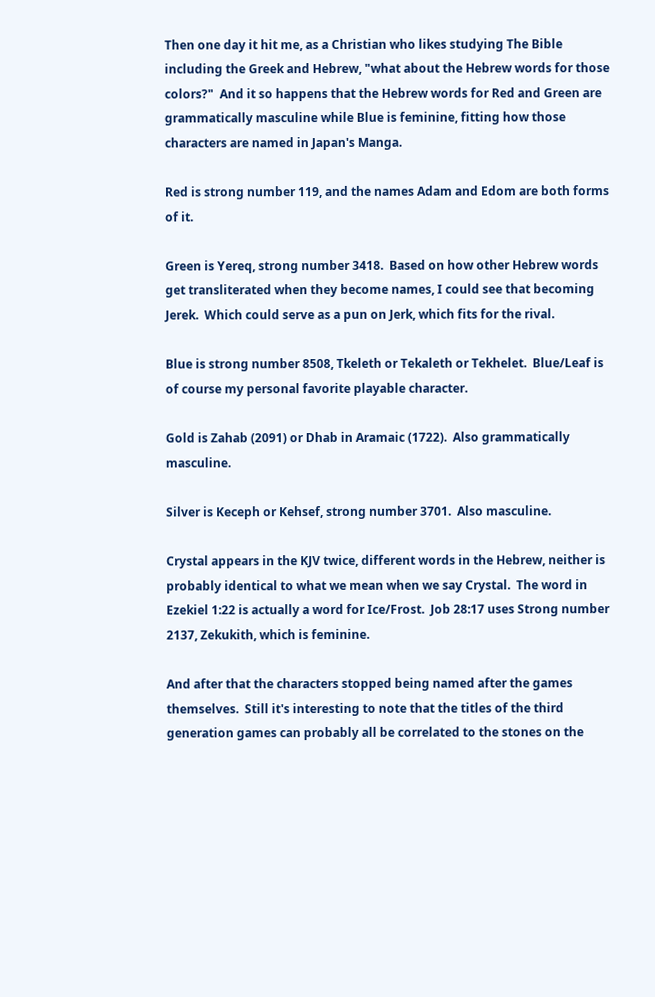Then one day it hit me, as a Christian who likes studying The Bible including the Greek and Hebrew, "what about the Hebrew words for those colors?"  And it so happens that the Hebrew words for Red and Green are grammatically masculine while Blue is feminine, fitting how those characters are named in Japan's Manga.

Red is strong number 119, and the names Adam and Edom are both forms of it.

Green is Yereq, strong number 3418.  Based on how other Hebrew words get transliterated when they become names, I could see that becoming Jerek.  Which could serve as a pun on Jerk, which fits for the rival.

Blue is strong number 8508, Tkeleth or Tekaleth or Tekhelet.  Blue/Leaf is of course my personal favorite playable character.

Gold is Zahab (2091) or Dhab in Aramaic (1722).  Also grammatically masculine.

Silver is Keceph or Kehsef, strong number 3701.  Also masculine.

Crystal appears in the KJV twice, different words in the Hebrew, neither is probably identical to what we mean when we say Crystal.  The word in Ezekiel 1:22 is actually a word for Ice/Frost.  Job 28:17 uses Strong number 2137, Zekukith, which is feminine.

And after that the characters stopped being named after the games themselves.  Still it's interesting to note that the titles of the third generation games can probably all be correlated to the stones on the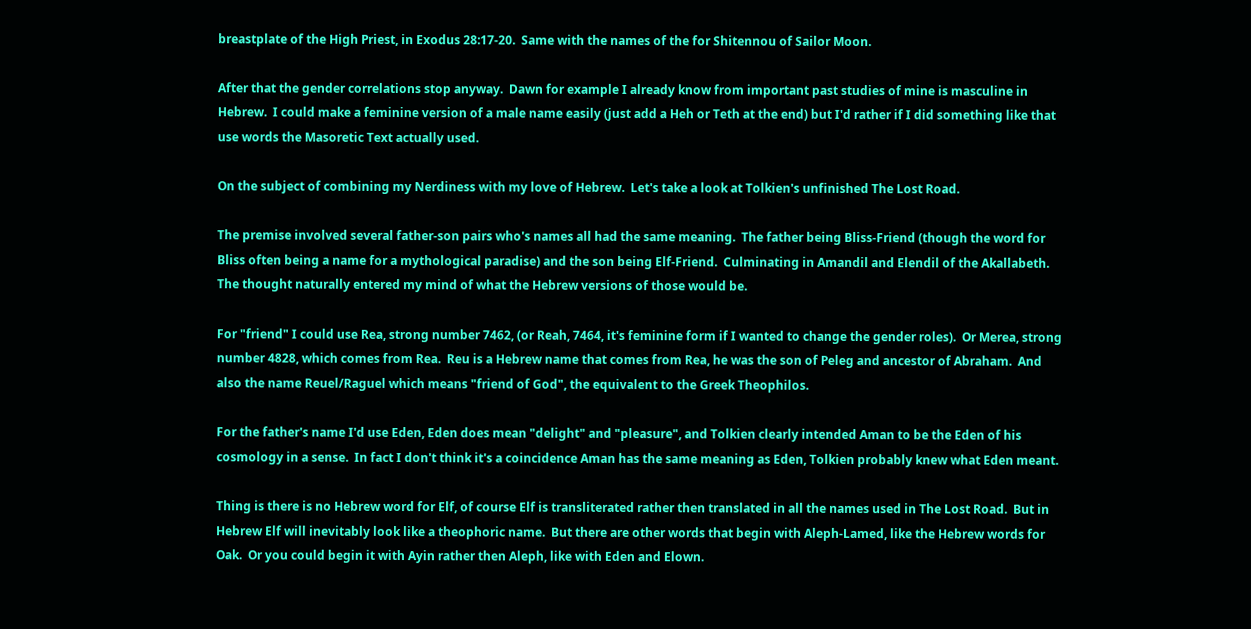breastplate of the High Priest, in Exodus 28:17-20.  Same with the names of the for Shitennou of Sailor Moon.

After that the gender correlations stop anyway.  Dawn for example I already know from important past studies of mine is masculine in Hebrew.  I could make a feminine version of a male name easily (just add a Heh or Teth at the end) but I'd rather if I did something like that use words the Masoretic Text actually used.

On the subject of combining my Nerdiness with my love of Hebrew.  Let's take a look at Tolkien's unfinished The Lost Road.

The premise involved several father-son pairs who's names all had the same meaning.  The father being Bliss-Friend (though the word for Bliss often being a name for a mythological paradise) and the son being Elf-Friend.  Culminating in Amandil and Elendil of the Akallabeth.  The thought naturally entered my mind of what the Hebrew versions of those would be.

For "friend" I could use Rea, strong number 7462, (or Reah, 7464, it's feminine form if I wanted to change the gender roles).  Or Merea, strong number 4828, which comes from Rea.  Reu is a Hebrew name that comes from Rea, he was the son of Peleg and ancestor of Abraham.  And also the name Reuel/Raguel which means "friend of God", the equivalent to the Greek Theophilos.

For the father's name I'd use Eden, Eden does mean "delight" and "pleasure", and Tolkien clearly intended Aman to be the Eden of his cosmology in a sense.  In fact I don't think it's a coincidence Aman has the same meaning as Eden, Tolkien probably knew what Eden meant.

Thing is there is no Hebrew word for Elf, of course Elf is transliterated rather then translated in all the names used in The Lost Road.  But in Hebrew Elf will inevitably look like a theophoric name.  But there are other words that begin with Aleph-Lamed, like the Hebrew words for Oak.  Or you could begin it with Ayin rather then Aleph, like with Eden and Elown.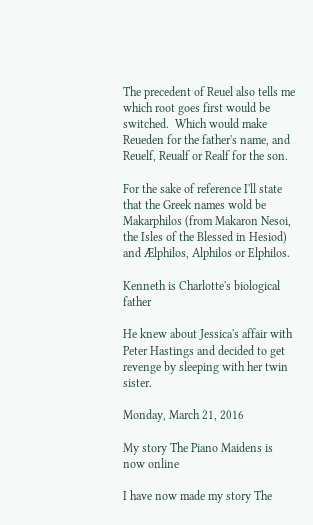The precedent of Reuel also tells me which root goes first would be switched.  Which would make Reueden for the father's name, and Reuelf, Reualf or Realf for the son.

For the sake of reference I'll state that the Greek names wold be Makarphilos (from Makaron Nesoi, the Isles of the Blessed in Hesiod) and Ælphilos, Alphilos or Elphilos.

Kenneth is Charlotte's biological father

He knew about Jessica's affair with Peter Hastings and decided to get revenge by sleeping with her twin sister.

Monday, March 21, 2016

My story The Piano Maidens is now online

I have now made my story The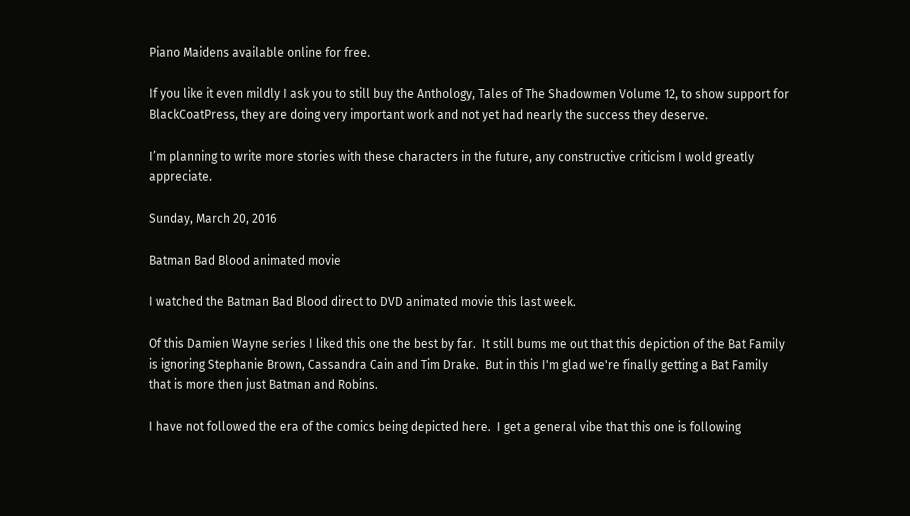Piano Maidens available online for free.

If you like it even mildly I ask you to still buy the Anthology, Tales of The Shadowmen Volume 12, to show support for BlackCoatPress, they are doing very important work and not yet had nearly the success they deserve.

I’m planning to write more stories with these characters in the future, any constructive criticism I wold greatly appreciate.

Sunday, March 20, 2016

Batman Bad Blood animated movie

I watched the Batman Bad Blood direct to DVD animated movie this last week.

Of this Damien Wayne series I liked this one the best by far.  It still bums me out that this depiction of the Bat Family is ignoring Stephanie Brown, Cassandra Cain and Tim Drake.  But in this I'm glad we're finally getting a Bat Family that is more then just Batman and Robins.

I have not followed the era of the comics being depicted here.  I get a general vibe that this one is following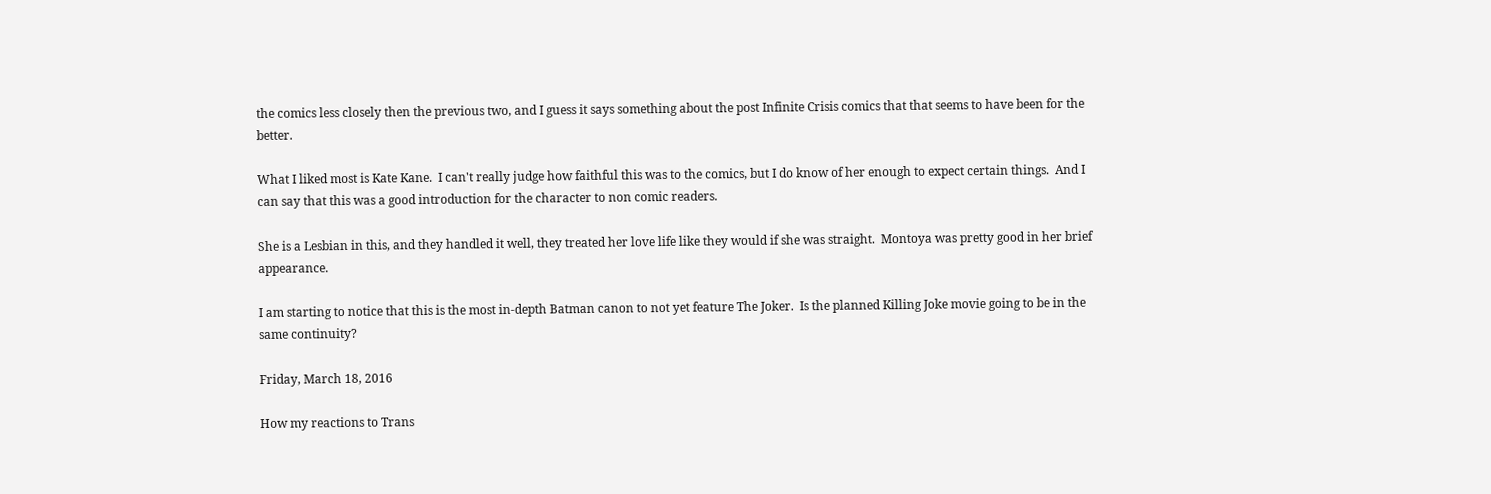the comics less closely then the previous two, and I guess it says something about the post Infinite Crisis comics that that seems to have been for the better.

What I liked most is Kate Kane.  I can't really judge how faithful this was to the comics, but I do know of her enough to expect certain things.  And I can say that this was a good introduction for the character to non comic readers.

She is a Lesbian in this, and they handled it well, they treated her love life like they would if she was straight.  Montoya was pretty good in her brief appearance.

I am starting to notice that this is the most in-depth Batman canon to not yet feature The Joker.  Is the planned Killing Joke movie going to be in the same continuity?

Friday, March 18, 2016

How my reactions to Trans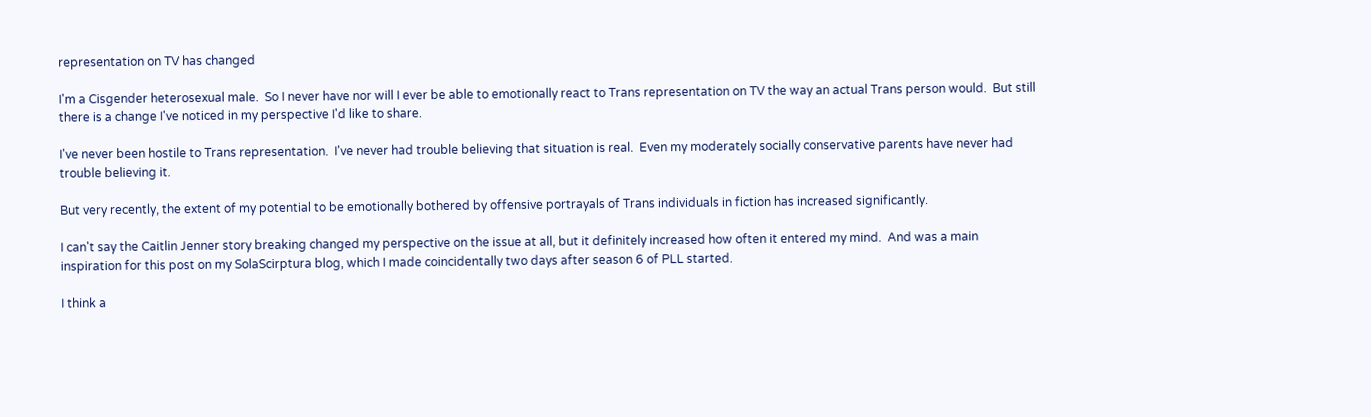representation on TV has changed

I'm a Cisgender heterosexual male.  So I never have nor will I ever be able to emotionally react to Trans representation on TV the way an actual Trans person would.  But still there is a change I've noticed in my perspective I'd like to share.

I've never been hostile to Trans representation.  I've never had trouble believing that situation is real.  Even my moderately socially conservative parents have never had trouble believing it.

But very recently, the extent of my potential to be emotionally bothered by offensive portrayals of Trans individuals in fiction has increased significantly.

I can't say the Caitlin Jenner story breaking changed my perspective on the issue at all, but it definitely increased how often it entered my mind.  And was a main inspiration for this post on my SolaScirptura blog, which I made coincidentally two days after season 6 of PLL started.

I think a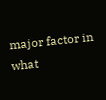major factor in what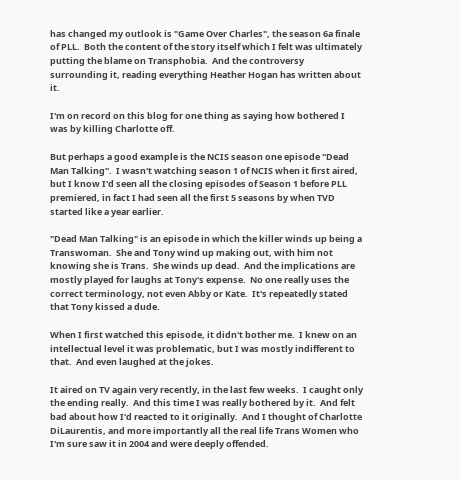has changed my outlook is "Game Over Charles", the season 6a finale of PLL.  Both the content of the story itself which I felt was ultimately putting the blame on Transphobia.  And the controversy surrounding it, reading everything Heather Hogan has written about it.

I'm on record on this blog for one thing as saying how bothered I was by killing Charlotte off.

But perhaps a good example is the NCIS season one episode "Dead Man Talking".  I wasn't watching season 1 of NCIS when it first aired, but I know I'd seen all the closing episodes of Season 1 before PLL premiered, in fact I had seen all the first 5 seasons by when TVD started like a year earlier.

"Dead Man Talking" is an episode in which the killer winds up being a Transwoman.  She and Tony wind up making out, with him not knowing she is Trans.  She winds up dead.  And the implications are mostly played for laughs at Tony's expense.  No one really uses the correct terminology, not even Abby or Kate.  It's repeatedly stated that Tony kissed a dude.

When I first watched this episode, it didn't bother me.  I knew on an intellectual level it was problematic, but I was mostly indifferent to that.  And even laughed at the jokes.

It aired on TV again very recently, in the last few weeks.  I caught only the ending really.  And this time I was really bothered by it.  And felt bad about how I'd reacted to it originally.  And I thought of Charlotte DiLaurentis, and more importantly all the real life Trans Women who I'm sure saw it in 2004 and were deeply offended.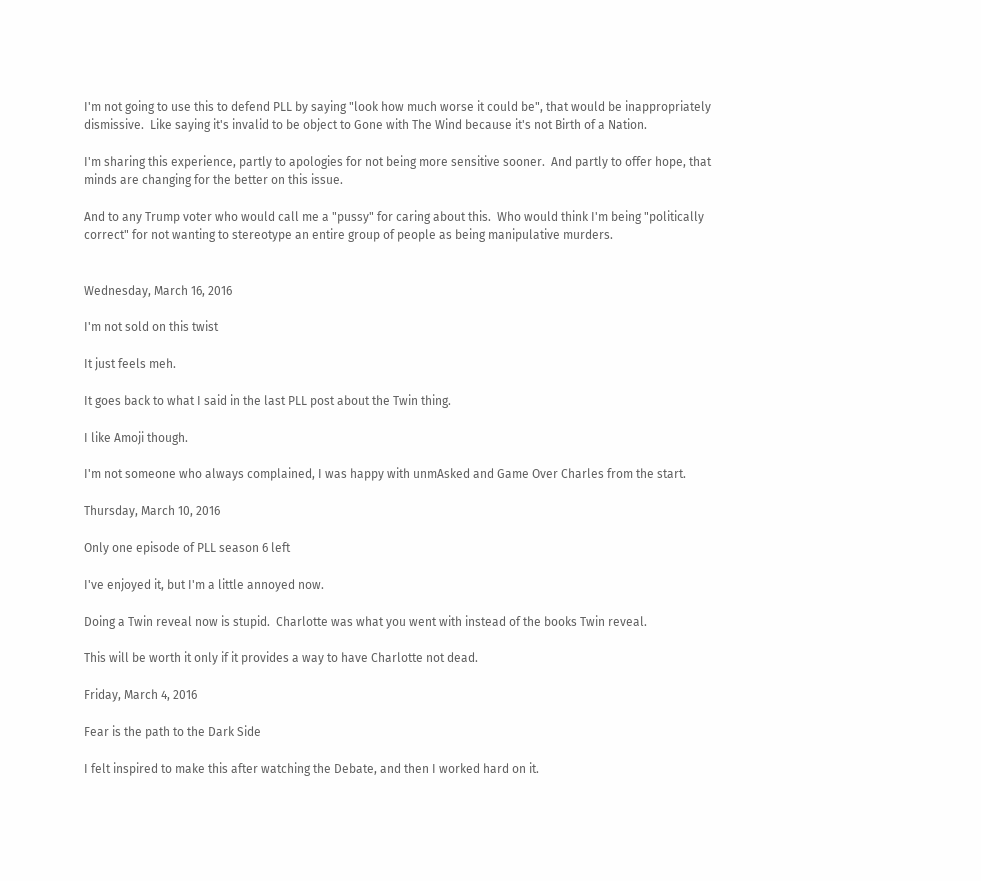I'm not going to use this to defend PLL by saying "look how much worse it could be", that would be inappropriately dismissive.  Like saying it's invalid to be object to Gone with The Wind because it's not Birth of a Nation.

I'm sharing this experience, partly to apologies for not being more sensitive sooner.  And partly to offer hope, that minds are changing for the better on this issue.

And to any Trump voter who would call me a "pussy" for caring about this.  Who would think I'm being "politically correct" for not wanting to stereotype an entire group of people as being manipulative murders.


Wednesday, March 16, 2016

I'm not sold on this twist

It just feels meh.

It goes back to what I said in the last PLL post about the Twin thing.

I like Amoji though.

I'm not someone who always complained, I was happy with unmAsked and Game Over Charles from the start.

Thursday, March 10, 2016

Only one episode of PLL season 6 left

I've enjoyed it, but I'm a little annoyed now.

Doing a Twin reveal now is stupid.  Charlotte was what you went with instead of the books Twin reveal.

This will be worth it only if it provides a way to have Charlotte not dead.

Friday, March 4, 2016

Fear is the path to the Dark Side

I felt inspired to make this after watching the Debate, and then I worked hard on it.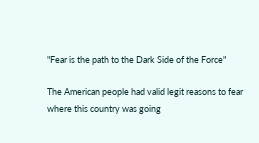"Fear is the path to the Dark Side of the Force"

The American people had valid legit reasons to fear where this country was going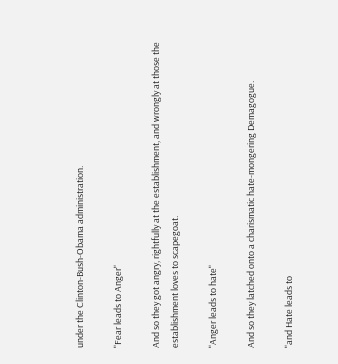under the Clinton-Bush-Obama administration.

"Fear leads to Anger"

And so they got angry, rightfully at the establishment, and wrongly at those the establishment loves to scapegoat.

"Anger leads to hate"

And so they latched onto a charismatic hate-mongering Demagogue.

"and Hate leads to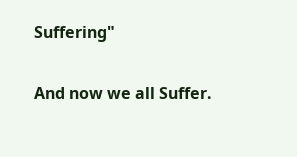Suffering"

And now we all Suffer.